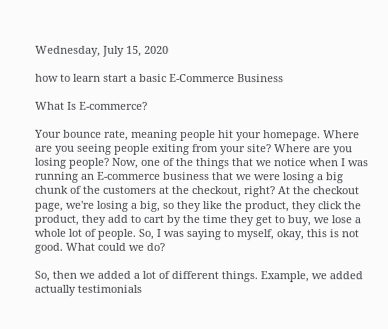Wednesday, July 15, 2020

how to learn start a basic E-Commerce Business

What Is E-commerce?

Your bounce rate, meaning people hit your homepage. Where are you seeing people exiting from your site? Where are you losing people? Now, one of the things that we notice when I was running an E-commerce business that we were losing a big chunk of the customers at the checkout, right? At the checkout page, we're losing a big, so they like the product, they click the product, they add to cart by the time they get to buy, we lose a whole lot of people. So, I was saying to myself, okay, this is not good. What could we do?

So, then we added a lot of different things. Example, we added actually testimonials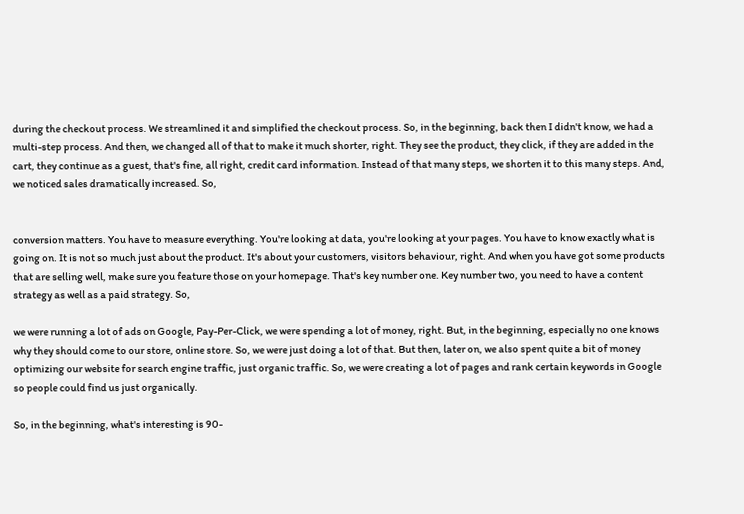during the checkout process. We streamlined it and simplified the checkout process. So, in the beginning, back then I didn't know, we had a multi-step process. And then, we changed all of that to make it much shorter, right. They see the product, they click, if they are added in the cart, they continue as a guest, that's fine, all right, credit card information. Instead of that many steps, we shorten it to this many steps. And, we noticed sales dramatically increased. So,


conversion matters. You have to measure everything. You're looking at data, you're looking at your pages. You have to know exactly what is going on. It is not so much just about the product. It's about your customers, visitors behaviour, right. And when you have got some products that are selling well, make sure you feature those on your homepage. That's key number one. Key number two, you need to have a content strategy as well as a paid strategy. So,

we were running a lot of ads on Google, Pay-Per-Click, we were spending a lot of money, right. But, in the beginning, especially no one knows why they should come to our store, online store. So, we were just doing a lot of that. But then, later on, we also spent quite a bit of money optimizing our website for search engine traffic, just organic traffic. So, we were creating a lot of pages and rank certain keywords in Google so people could find us just organically.

So, in the beginning, what's interesting is 90-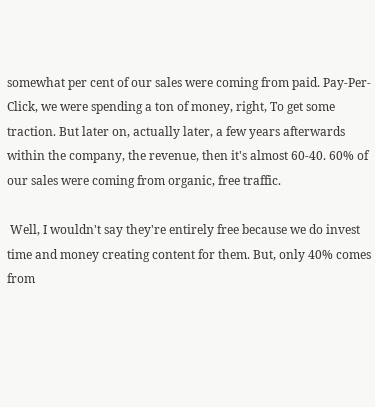somewhat per cent of our sales were coming from paid. Pay-Per-Click, we were spending a ton of money, right, To get some traction. But later on, actually later, a few years afterwards within the company, the revenue, then it's almost 60-40. 60% of our sales were coming from organic, free traffic.

 Well, I wouldn't say they're entirely free because we do invest time and money creating content for them. But, only 40% comes from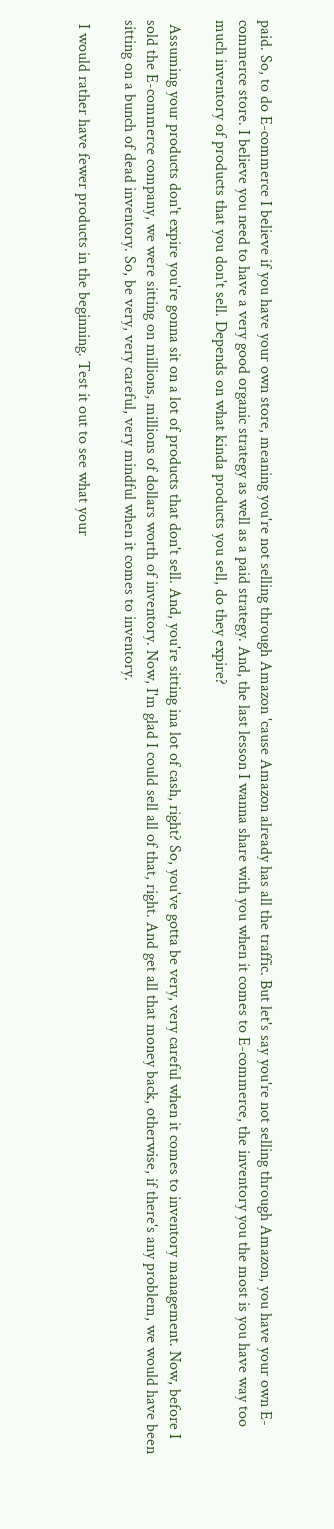paid. So, to do E-commerce I believe if you have your own store, meaning you're not selling through Amazon 'cause Amazon already has all the traffic. But let's say you're not selling through Amazon, you have your own E-commerce store. I believe you need to have a very good organic strategy as well as a paid strategy. And, the last lesson I wanna share with you when it comes to E-commerce, the inventory you the most is you have way too much inventory of products that you don't sell. Depends on what kinda products you sell, do they expire?

 Assuming your products don't expire you're gonna sit on a lot of products that don't sell. And, you're sitting ina lot of cash, right? So, you've gotta be very, very careful when it comes to inventory management. Now, before I sold the E-commerce company, we were sitting on millions, millions of dollars worth of inventory. Now, I'm glad I could sell all of that, right. And get all that money back, otherwise, if there's any problem, we would have been sitting on a bunch of dead inventory. So, be very, very careful, very mindful when it comes to inventory.

 I would rather have fewer products in the beginning. Test it out to see what your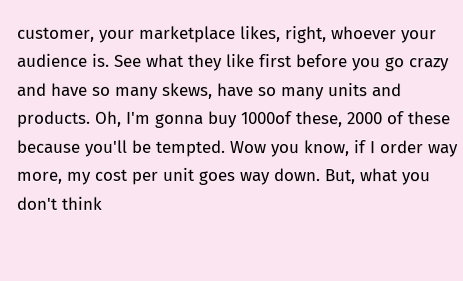customer, your marketplace likes, right, whoever your audience is. See what they like first before you go crazy and have so many skews, have so many units and products. Oh, I'm gonna buy 1000of these, 2000 of these because you'll be tempted. Wow you know, if I order way more, my cost per unit goes way down. But, what you don't think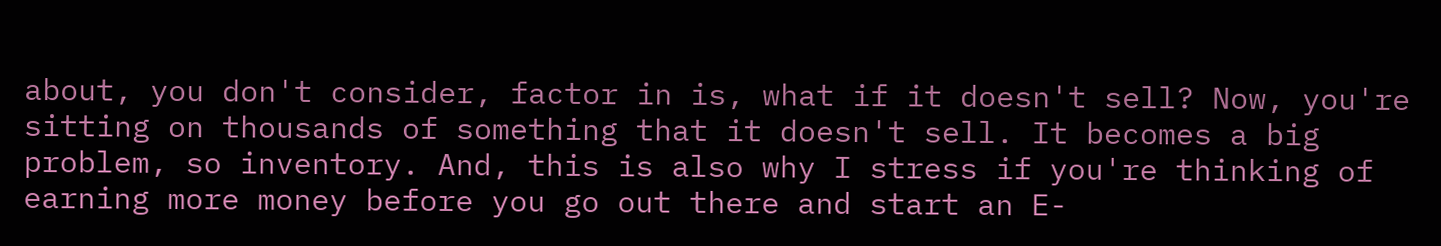about, you don't consider, factor in is, what if it doesn't sell? Now, you're sitting on thousands of something that it doesn't sell. It becomes a big problem, so inventory. And, this is also why I stress if you're thinking of earning more money before you go out there and start an E-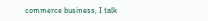commerce business, I talk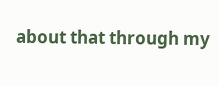about that through my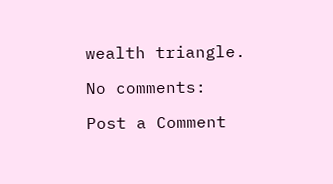wealth triangle.

No comments:

Post a Comment